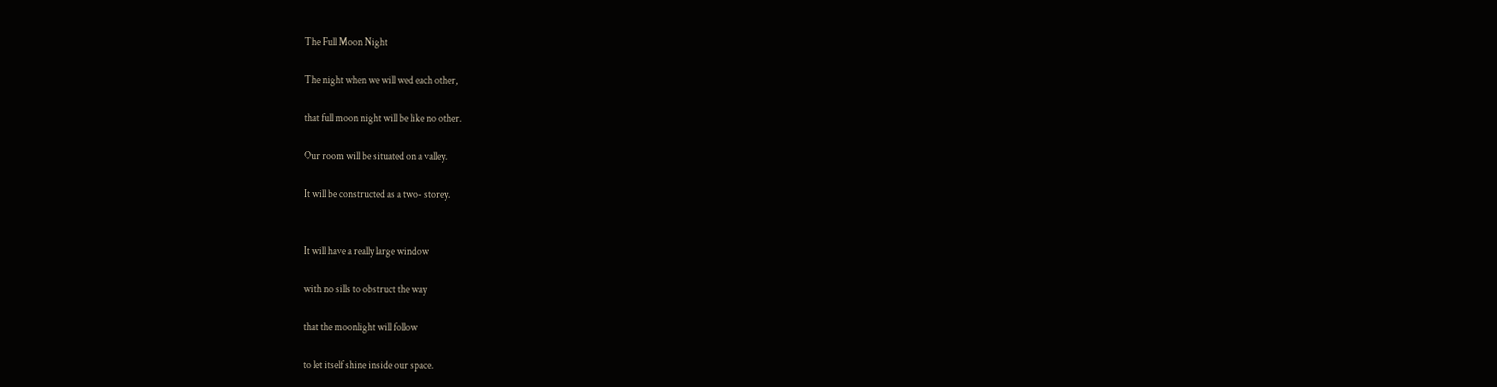The Full Moon Night

The night when we will wed each other,

that full moon night will be like no other.

Our room will be situated on a valley.

It will be constructed as a two- storey.


It will have a really large window

with no sills to obstruct the way

that the moonlight will follow

to let itself shine inside our space.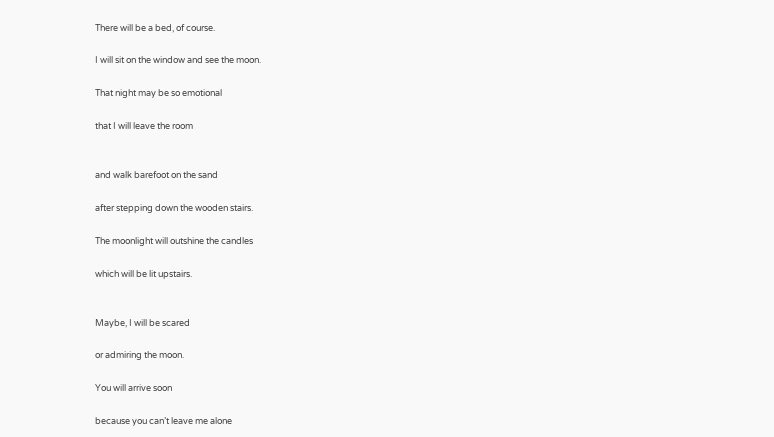There will be a bed, of course.

I will sit on the window and see the moon.

That night may be so emotional

that I will leave the room


and walk barefoot on the sand

after stepping down the wooden stairs.

The moonlight will outshine the candles

which will be lit upstairs.


Maybe, I will be scared

or admiring the moon.

You will arrive soon

because you can’t leave me alone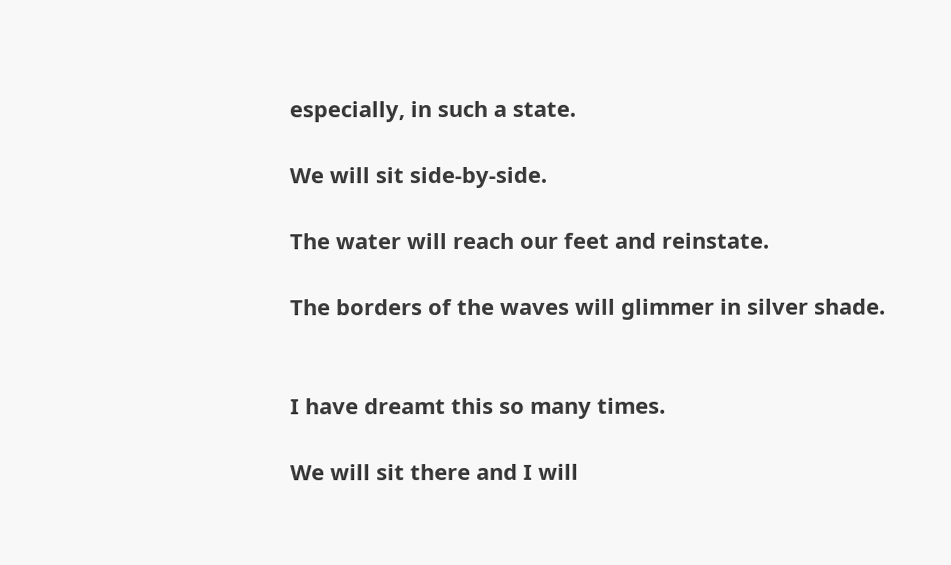especially, in such a state.

We will sit side-by-side.

The water will reach our feet and reinstate.

The borders of the waves will glimmer in silver shade.


I have dreamt this so many times.

We will sit there and I will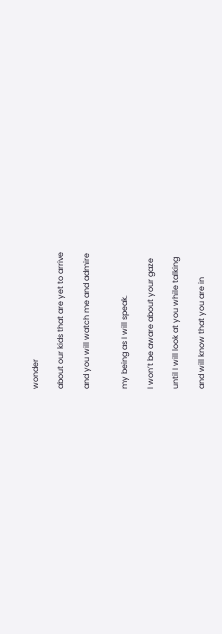wonder

about our kids that are yet to arrive

and you will watch me and admire


my being as I will speak.

I won’t be aware about your gaze

until I will look at you while talking

and will know that you are in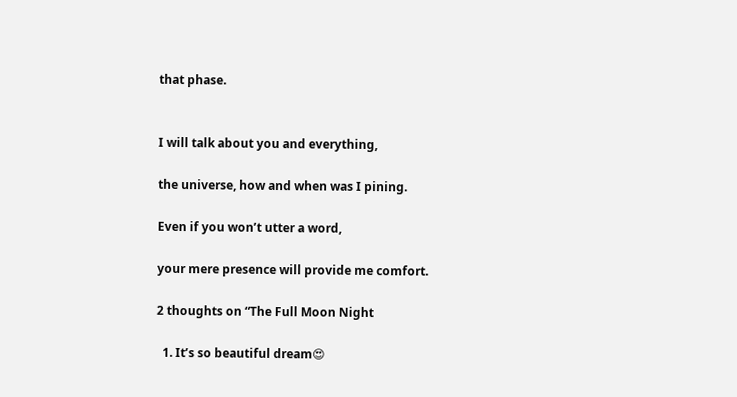that phase.


I will talk about you and everything,

the universe, how and when was I pining.

Even if you won’t utter a word,

your mere presence will provide me comfort.

2 thoughts on “The Full Moon Night

  1. It’s so beautiful dream😍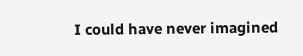I could have never imagined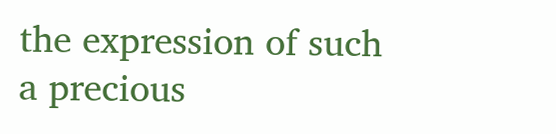the expression of such a precious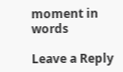moment in words

Leave a Reply